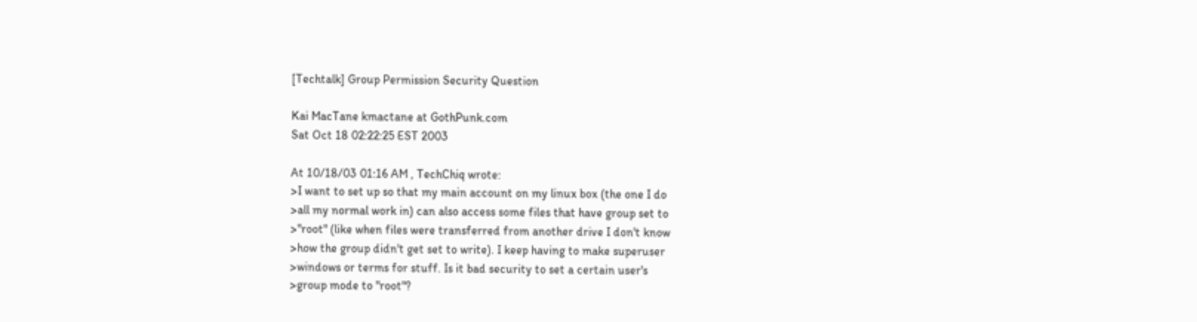[Techtalk] Group Permission Security Question

Kai MacTane kmactane at GothPunk.com
Sat Oct 18 02:22:25 EST 2003

At 10/18/03 01:16 AM , TechChiq wrote:
>I want to set up so that my main account on my linux box (the one I do
>all my normal work in) can also access some files that have group set to
>"root" (like when files were transferred from another drive I don't know
>how the group didn't get set to write). I keep having to make superuser
>windows or terms for stuff. Is it bad security to set a certain user's
>group mode to "root"?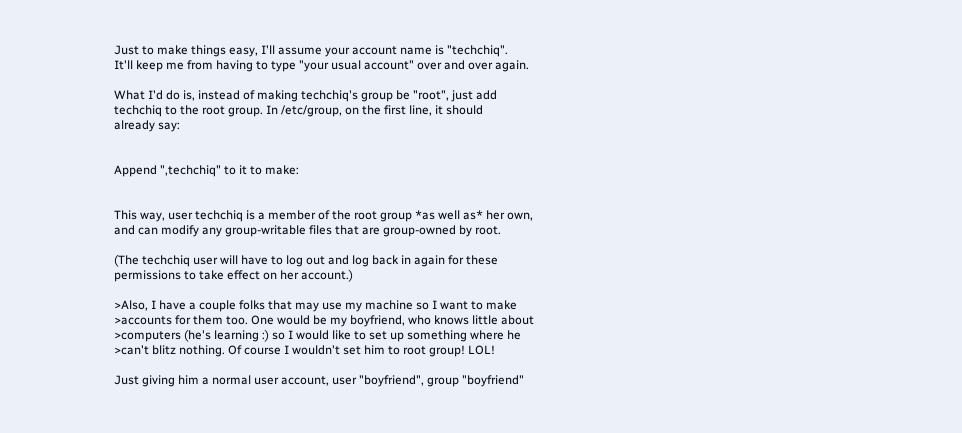Just to make things easy, I'll assume your account name is "techchiq".
It'll keep me from having to type "your usual account" over and over again.

What I'd do is, instead of making techchiq's group be "root", just add
techchiq to the root group. In /etc/group, on the first line, it should
already say:


Append ",techchiq" to it to make:


This way, user techchiq is a member of the root group *as well as* her own,
and can modify any group-writable files that are group-owned by root.

(The techchiq user will have to log out and log back in again for these
permissions to take effect on her account.)

>Also, I have a couple folks that may use my machine so I want to make
>accounts for them too. One would be my boyfriend, who knows little about
>computers (he's learning :) so I would like to set up something where he
>can't blitz nothing. Of course I wouldn't set him to root group! LOL!

Just giving him a normal user account, user "boyfriend", group "boyfriend"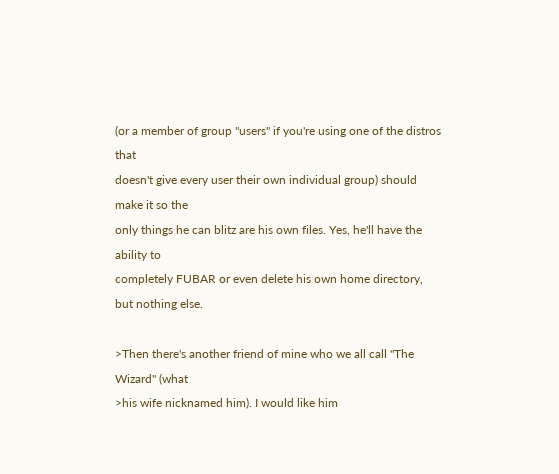(or a member of group "users" if you're using one of the distros that
doesn't give every user their own individual group) should make it so the
only things he can blitz are his own files. Yes, he'll have the ability to
completely FUBAR or even delete his own home directory, but nothing else.

>Then there's another friend of mine who we all call "The Wizard" (what
>his wife nicknamed him). I would like him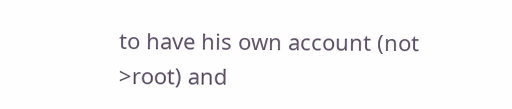to have his own account (not
>root) and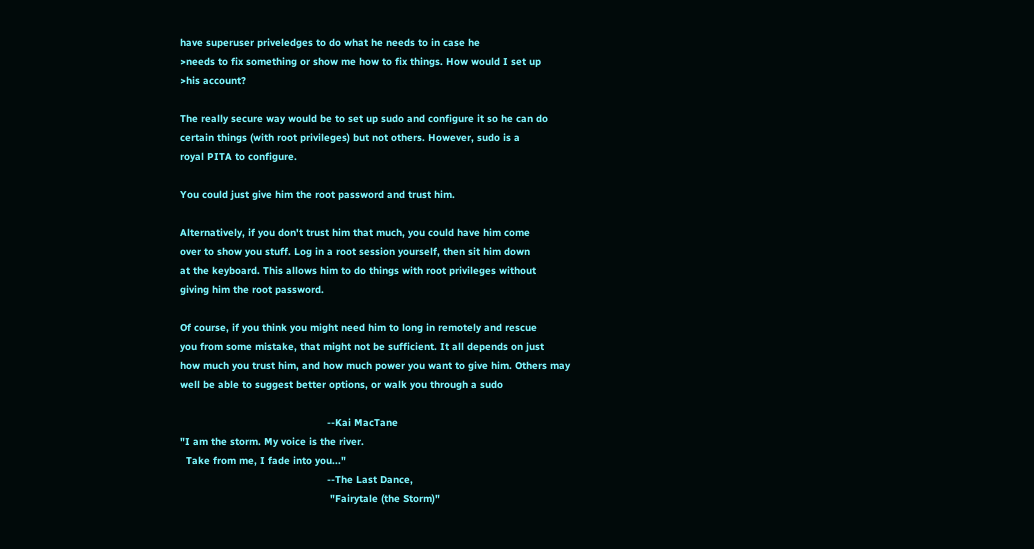have superuser priveledges to do what he needs to in case he
>needs to fix something or show me how to fix things. How would I set up
>his account?

The really secure way would be to set up sudo and configure it so he can do
certain things (with root privileges) but not others. However, sudo is a
royal PITA to configure.

You could just give him the root password and trust him.

Alternatively, if you don't trust him that much, you could have him come
over to show you stuff. Log in a root session yourself, then sit him down
at the keyboard. This allows him to do things with root privileges without
giving him the root password.

Of course, if you think you might need him to long in remotely and rescue
you from some mistake, that might not be sufficient. It all depends on just
how much you trust him, and how much power you want to give him. Others may
well be able to suggest better options, or walk you through a sudo

                                                 --Kai MacTane
"I am the storm. My voice is the river.
  Take from me, I fade into you..."
                                                 --The Last Dance,
                                                  "Fairytale (the Storm)"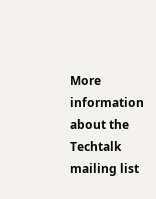More information about the Techtalk mailing list